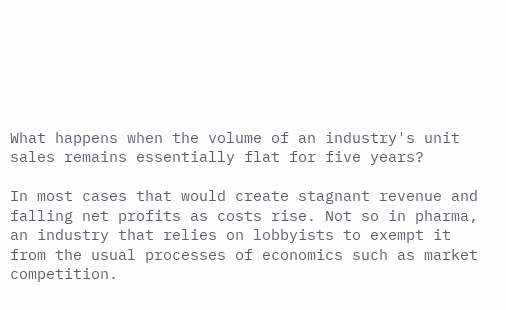What happens when the volume of an industry's unit sales remains essentially flat for five years?

In most cases that would create stagnant revenue and falling net profits as costs rise. Not so in pharma, an industry that relies on lobbyists to exempt it from the usual processes of economics such as market competition.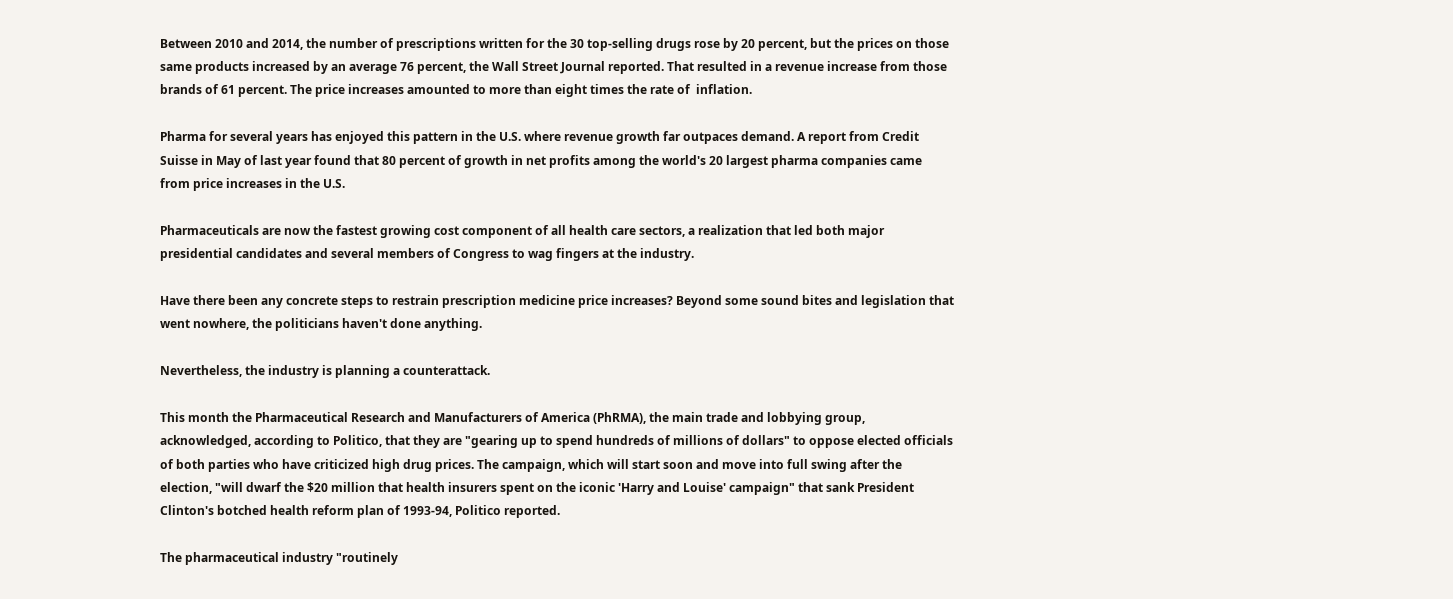Between 2010 and 2014, the number of prescriptions written for the 30 top-selling drugs rose by 20 percent, but the prices on those same products increased by an average 76 percent, the Wall Street Journal reported. That resulted in a revenue increase from those brands of 61 percent. The price increases amounted to more than eight times the rate of  inflation.

Pharma for several years has enjoyed this pattern in the U.S. where revenue growth far outpaces demand. A report from Credit Suisse in May of last year found that 80 percent of growth in net profits among the world's 20 largest pharma companies came from price increases in the U.S.

Pharmaceuticals are now the fastest growing cost component of all health care sectors, a realization that led both major presidential candidates and several members of Congress to wag fingers at the industry.

Have there been any concrete steps to restrain prescription medicine price increases? Beyond some sound bites and legislation that went nowhere, the politicians haven't done anything.

Nevertheless, the industry is planning a counterattack.

This month the Pharmaceutical Research and Manufacturers of America (PhRMA), the main trade and lobbying group, acknowledged, according to Politico, that they are "gearing up to spend hundreds of millions of dollars" to oppose elected officials of both parties who have criticized high drug prices. The campaign, which will start soon and move into full swing after the election, "will dwarf the $20 million that health insurers spent on the iconic 'Harry and Louise' campaign" that sank President Clinton's botched health reform plan of 1993-94, Politico reported.

The pharmaceutical industry "routinely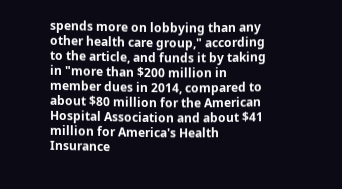spends more on lobbying than any other health care group," according to the article, and funds it by taking in "more than $200 million in member dues in 2014, compared to about $80 million for the American Hospital Association and about $41 million for America's Health Insurance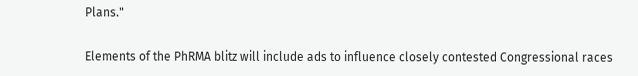Plans."

Elements of the PhRMA blitz will include ads to influence closely contested Congressional races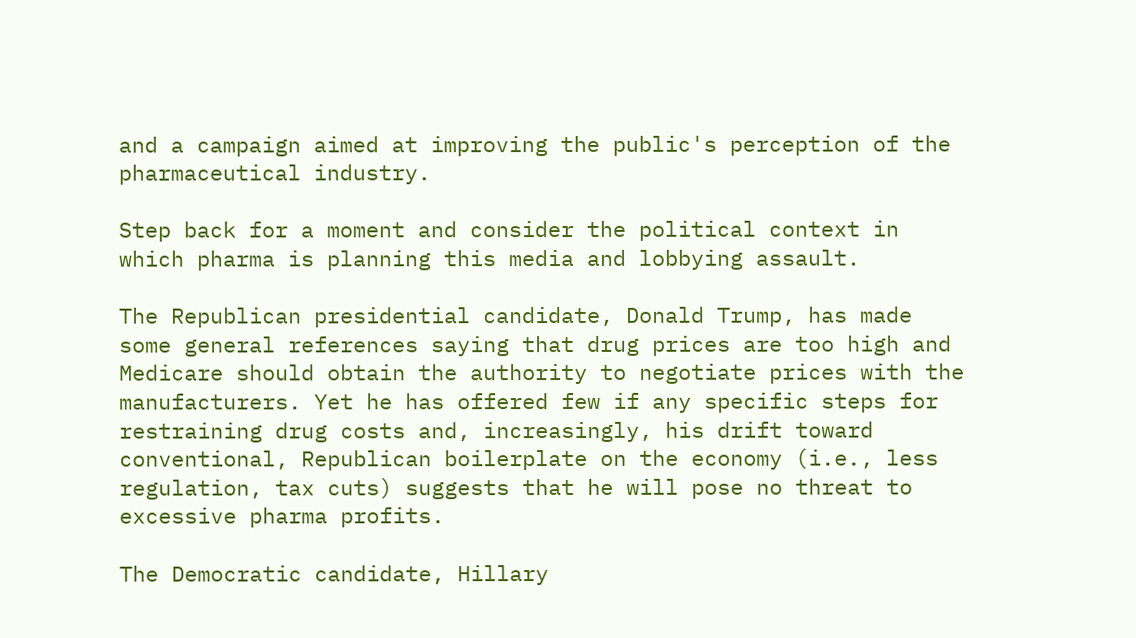and a campaign aimed at improving the public's perception of the pharmaceutical industry.

Step back for a moment and consider the political context in which pharma is planning this media and lobbying assault.

The Republican presidential candidate, Donald Trump, has made some general references saying that drug prices are too high and Medicare should obtain the authority to negotiate prices with the manufacturers. Yet he has offered few if any specific steps for restraining drug costs and, increasingly, his drift toward conventional, Republican boilerplate on the economy (i.e., less regulation, tax cuts) suggests that he will pose no threat to excessive pharma profits.

The Democratic candidate, Hillary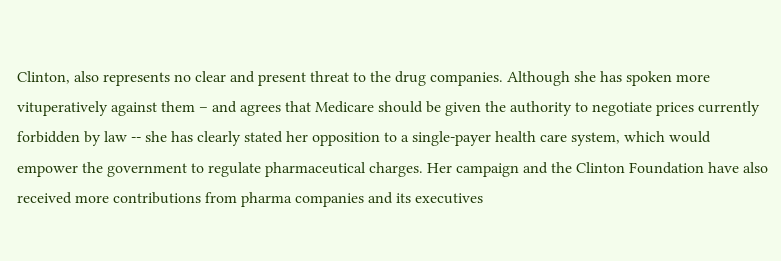Clinton, also represents no clear and present threat to the drug companies. Although she has spoken more vituperatively against them – and agrees that Medicare should be given the authority to negotiate prices currently forbidden by law -- she has clearly stated her opposition to a single-payer health care system, which would empower the government to regulate pharmaceutical charges. Her campaign and the Clinton Foundation have also received more contributions from pharma companies and its executives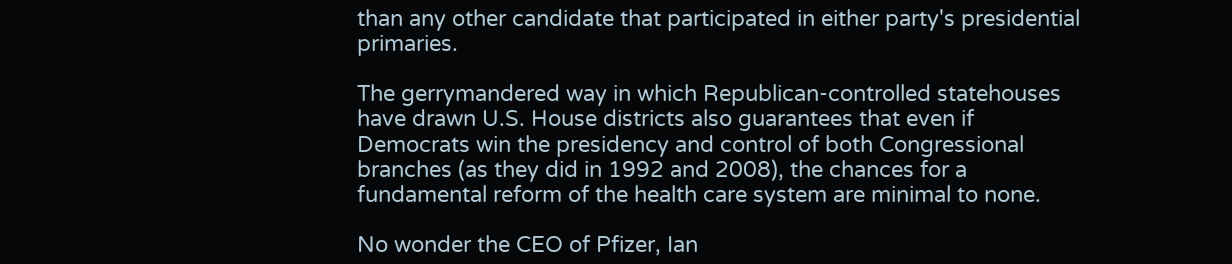than any other candidate that participated in either party's presidential primaries.

The gerrymandered way in which Republican-controlled statehouses have drawn U.S. House districts also guarantees that even if Democrats win the presidency and control of both Congressional branches (as they did in 1992 and 2008), the chances for a fundamental reform of the health care system are minimal to none.

No wonder the CEO of Pfizer, Ian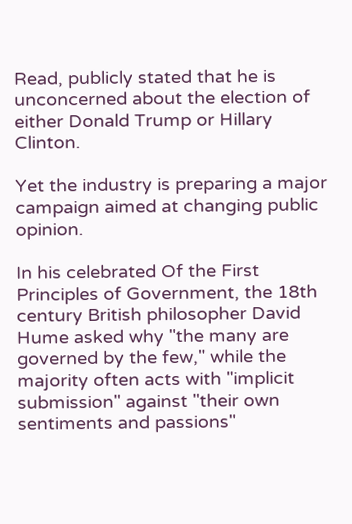Read, publicly stated that he is unconcerned about the election of either Donald Trump or Hillary Clinton.

Yet the industry is preparing a major campaign aimed at changing public opinion.

In his celebrated Of the First Principles of Government, the 18th century British philosopher David Hume asked why "the many are governed by the few," while the majority often acts with "implicit submission" against "their own sentiments and passions"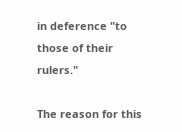in deference "to those of their rulers."

The reason for this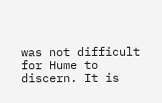was not difficult for Hume to discern. It is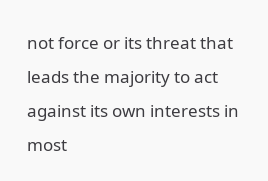not force or its threat that leads the majority to act against its own interests in most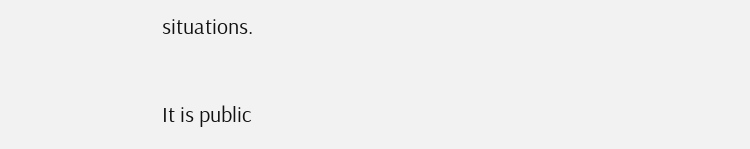situations.

It is public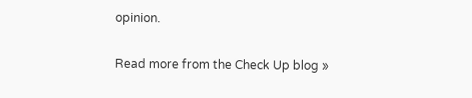opinion.

Read more from the Check Up blog »